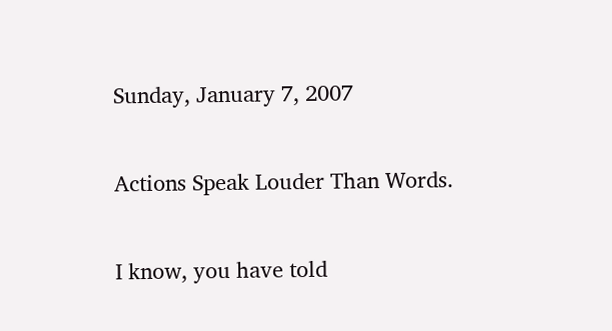Sunday, January 7, 2007

Actions Speak Louder Than Words.

I know, you have told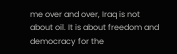me over and over, Iraq is not about oil. It is about freedom and democracy for the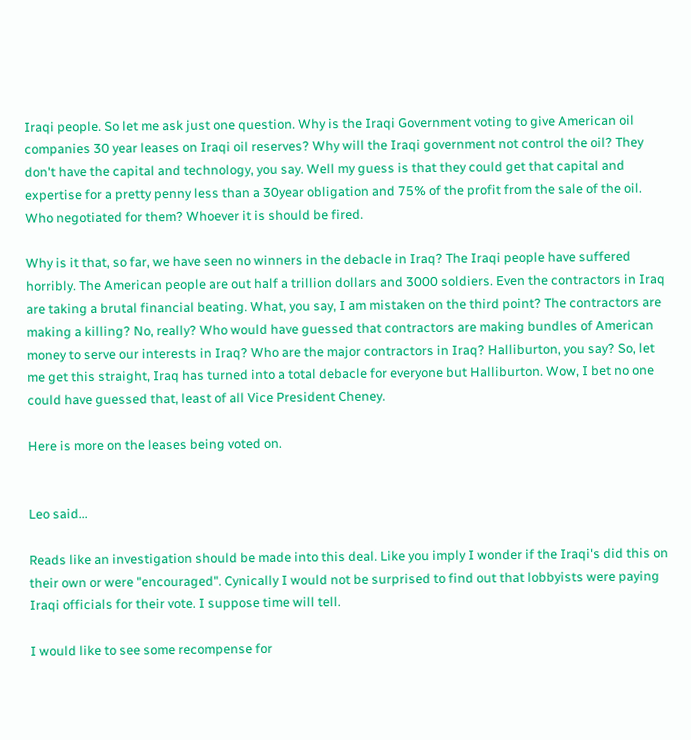Iraqi people. So let me ask just one question. Why is the Iraqi Government voting to give American oil companies 30 year leases on Iraqi oil reserves? Why will the Iraqi government not control the oil? They don't have the capital and technology, you say. Well my guess is that they could get that capital and expertise for a pretty penny less than a 30year obligation and 75% of the profit from the sale of the oil. Who negotiated for them? Whoever it is should be fired.

Why is it that, so far, we have seen no winners in the debacle in Iraq? The Iraqi people have suffered horribly. The American people are out half a trillion dollars and 3000 soldiers. Even the contractors in Iraq are taking a brutal financial beating. What, you say, I am mistaken on the third point? The contractors are making a killing? No, really? Who would have guessed that contractors are making bundles of American money to serve our interests in Iraq? Who are the major contractors in Iraq? Halliburton, you say? So, let me get this straight, Iraq has turned into a total debacle for everyone but Halliburton. Wow, I bet no one could have guessed that, least of all Vice President Cheney.

Here is more on the leases being voted on.


Leo said...

Reads like an investigation should be made into this deal. Like you imply I wonder if the Iraqi's did this on their own or were "encouraged". Cynically I would not be surprised to find out that lobbyists were paying Iraqi officials for their vote. I suppose time will tell.

I would like to see some recompense for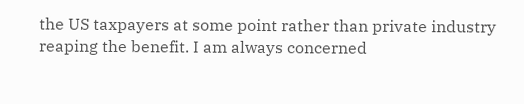the US taxpayers at some point rather than private industry reaping the benefit. I am always concerned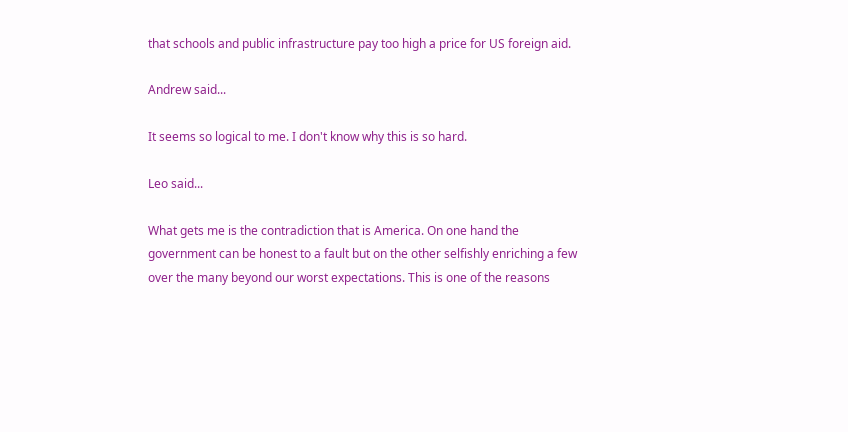that schools and public infrastructure pay too high a price for US foreign aid.

Andrew said...

It seems so logical to me. I don't know why this is so hard.

Leo said...

What gets me is the contradiction that is America. On one hand the government can be honest to a fault but on the other selfishly enriching a few over the many beyond our worst expectations. This is one of the reasons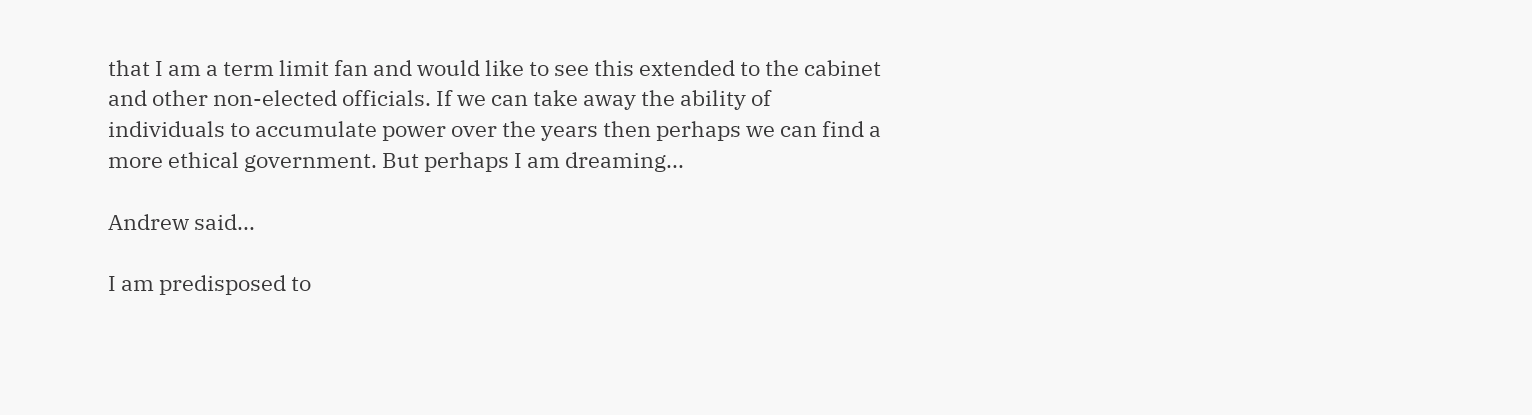that I am a term limit fan and would like to see this extended to the cabinet and other non-elected officials. If we can take away the ability of individuals to accumulate power over the years then perhaps we can find a more ethical government. But perhaps I am dreaming...

Andrew said...

I am predisposed to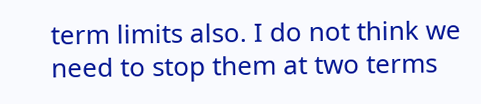term limits also. I do not think we need to stop them at two terms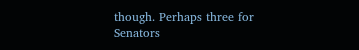though. Perhaps three for Senators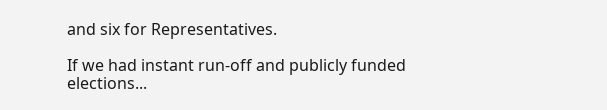and six for Representatives.

If we had instant run-off and publicly funded elections...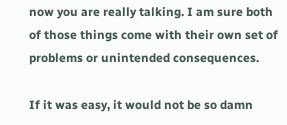now you are really talking. I am sure both of those things come with their own set of problems or unintended consequences.

If it was easy, it would not be so damn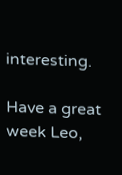interesting.

Have a great week Leo,